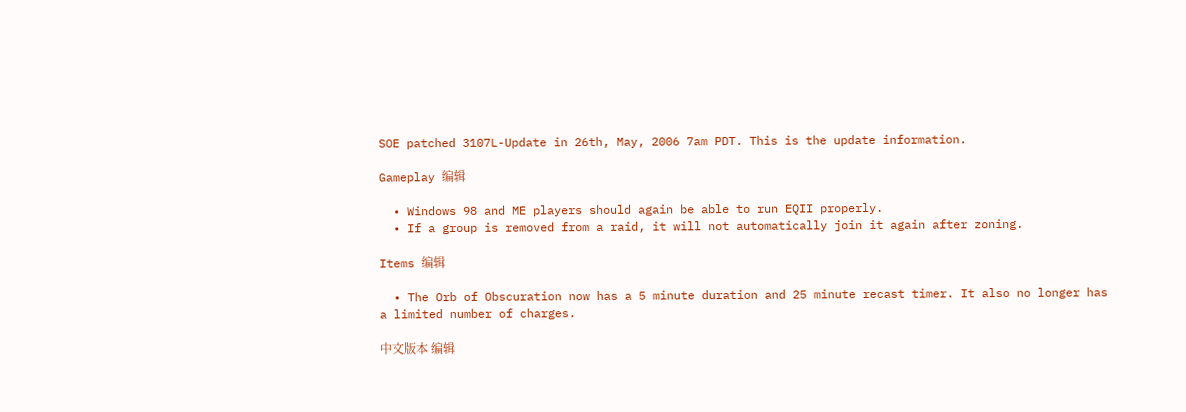SOE patched 3107L-Update in 26th, May, 2006 7am PDT. This is the update information.

Gameplay 编辑

  • Windows 98 and ME players should again be able to run EQII properly.
  • If a group is removed from a raid, it will not automatically join it again after zoning.

Items 编辑

  • The Orb of Obscuration now has a 5 minute duration and 25 minute recast timer. It also no longer has a limited number of charges.

中文版本 编辑